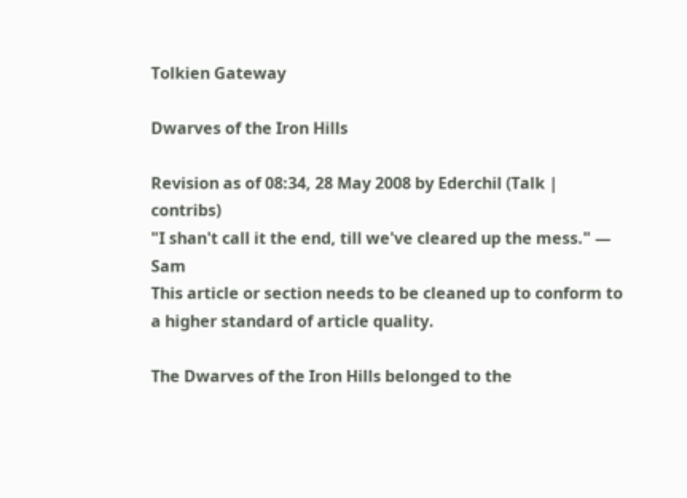Tolkien Gateway

Dwarves of the Iron Hills

Revision as of 08:34, 28 May 2008 by Ederchil (Talk | contribs)
"I shan't call it the end, till we've cleared up the mess." — Sam
This article or section needs to be cleaned up to conform to a higher standard of article quality.

The Dwarves of the Iron Hills belonged to the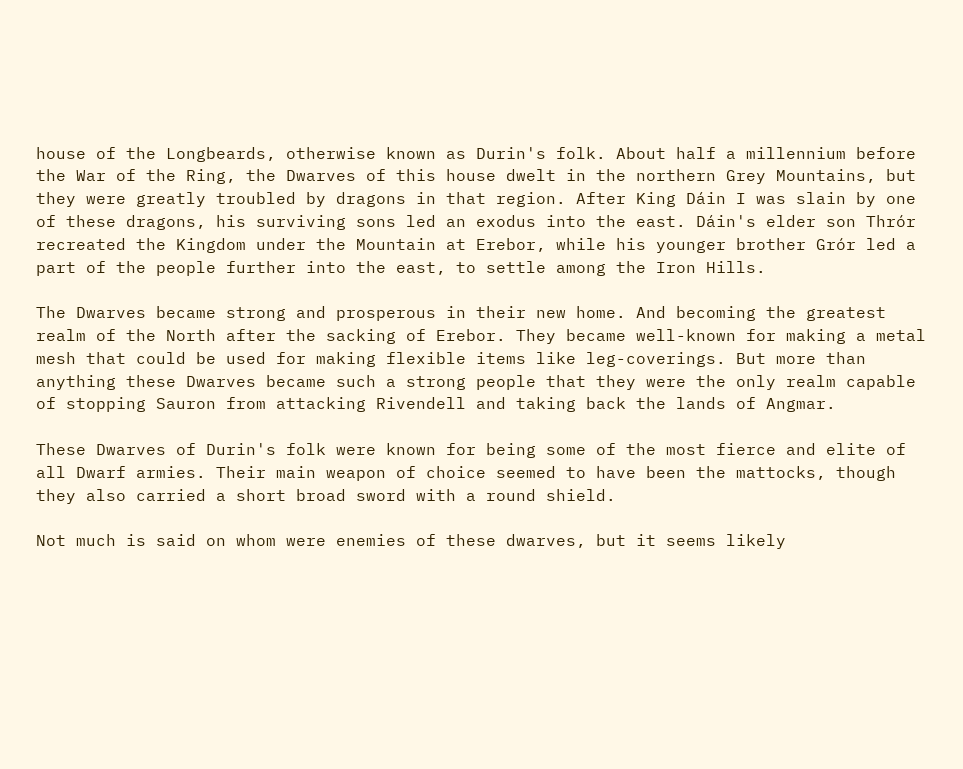house of the Longbeards, otherwise known as Durin's folk. About half a millennium before the War of the Ring, the Dwarves of this house dwelt in the northern Grey Mountains, but they were greatly troubled by dragons in that region. After King Dáin I was slain by one of these dragons, his surviving sons led an exodus into the east. Dáin's elder son Thrór recreated the Kingdom under the Mountain at Erebor, while his younger brother Grór led a part of the people further into the east, to settle among the Iron Hills.

The Dwarves became strong and prosperous in their new home. And becoming the greatest realm of the North after the sacking of Erebor. They became well-known for making a metal mesh that could be used for making flexible items like leg-coverings. But more than anything these Dwarves became such a strong people that they were the only realm capable of stopping Sauron from attacking Rivendell and taking back the lands of Angmar.

These Dwarves of Durin's folk were known for being some of the most fierce and elite of all Dwarf armies. Their main weapon of choice seemed to have been the mattocks, though they also carried a short broad sword with a round shield.

Not much is said on whom were enemies of these dwarves, but it seems likely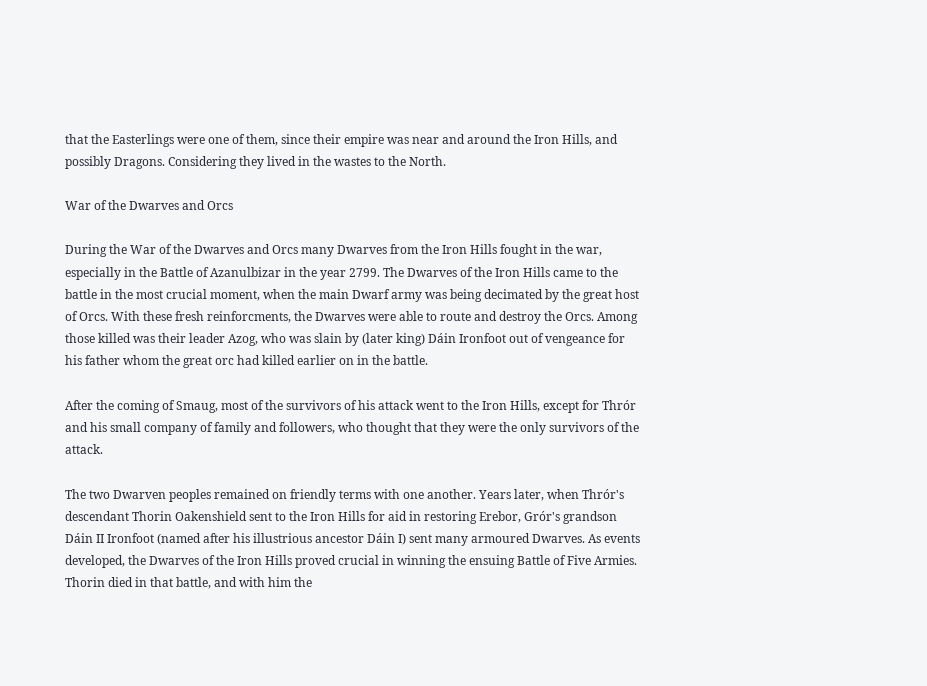that the Easterlings were one of them, since their empire was near and around the Iron Hills, and possibly Dragons. Considering they lived in the wastes to the North.

War of the Dwarves and Orcs

During the War of the Dwarves and Orcs many Dwarves from the Iron Hills fought in the war, especially in the Battle of Azanulbizar in the year 2799. The Dwarves of the Iron Hills came to the battle in the most crucial moment, when the main Dwarf army was being decimated by the great host of Orcs. With these fresh reinforcments, the Dwarves were able to route and destroy the Orcs. Among those killed was their leader Azog, who was slain by (later king) Dáin Ironfoot out of vengeance for his father whom the great orc had killed earlier on in the battle.

After the coming of Smaug, most of the survivors of his attack went to the Iron Hills, except for Thrór and his small company of family and followers, who thought that they were the only survivors of the attack.

The two Dwarven peoples remained on friendly terms with one another. Years later, when Thrór's descendant Thorin Oakenshield sent to the Iron Hills for aid in restoring Erebor, Grór's grandson Dáin II Ironfoot (named after his illustrious ancestor Dáin I) sent many armoured Dwarves. As events developed, the Dwarves of the Iron Hills proved crucial in winning the ensuing Battle of Five Armies. Thorin died in that battle, and with him the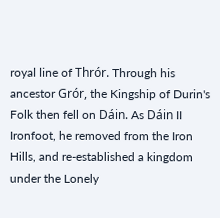royal line of Thrór. Through his ancestor Grór, the Kingship of Durin's Folk then fell on Dáin. As Dáin II Ironfoot, he removed from the Iron Hills, and re-established a kingdom under the Lonely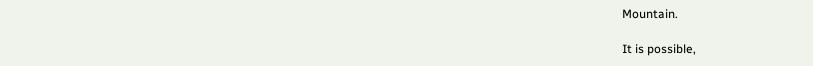Mountain.

It is possible,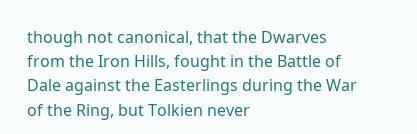though not canonical, that the Dwarves from the Iron Hills, fought in the Battle of Dale against the Easterlings during the War of the Ring, but Tolkien never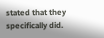stated that they specifically did.